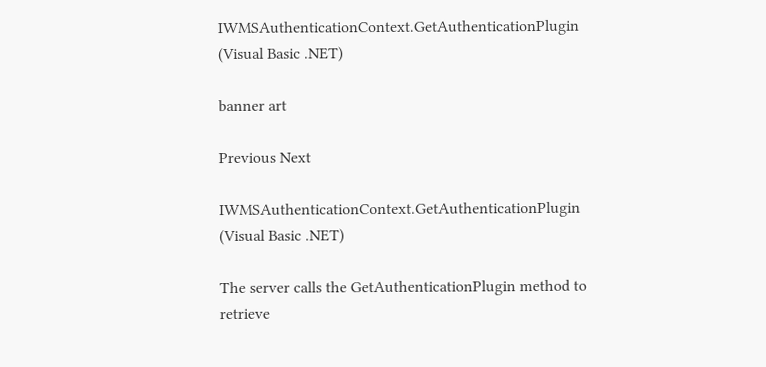IWMSAuthenticationContext.GetAuthenticationPlugin (Visual Basic .NET)

banner art

Previous Next

IWMSAuthenticationContext.GetAuthenticationPlugin (Visual Basic .NET)

The server calls the GetAuthenticationPlugin method to retrieve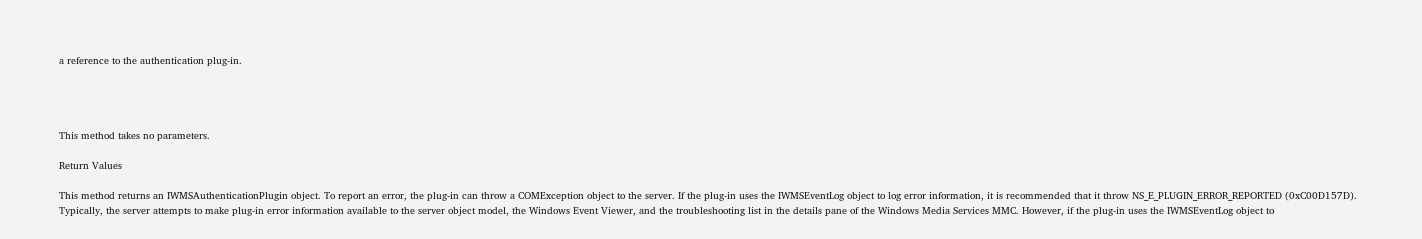a reference to the authentication plug-in.




This method takes no parameters.

Return Values

This method returns an IWMSAuthenticationPlugin object. To report an error, the plug-in can throw a COMException object to the server. If the plug-in uses the IWMSEventLog object to log error information, it is recommended that it throw NS_E_PLUGIN_ERROR_REPORTED (0xC00D157D). Typically, the server attempts to make plug-in error information available to the server object model, the Windows Event Viewer, and the troubleshooting list in the details pane of the Windows Media Services MMC. However, if the plug-in uses the IWMSEventLog object to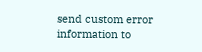send custom error information to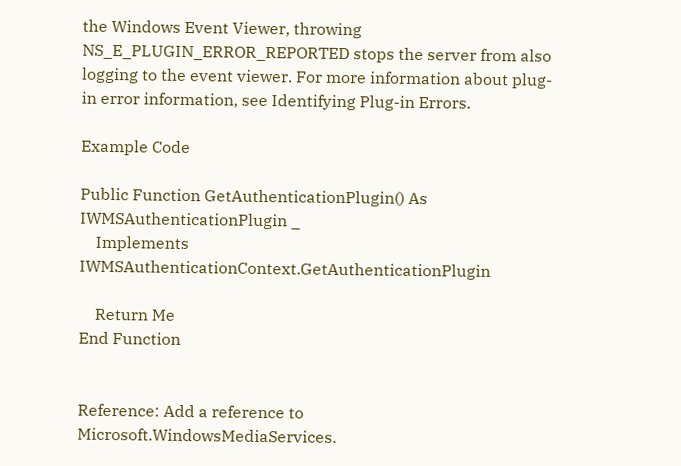the Windows Event Viewer, throwing NS_E_PLUGIN_ERROR_REPORTED stops the server from also logging to the event viewer. For more information about plug-in error information, see Identifying Plug-in Errors.

Example Code

Public Function GetAuthenticationPlugin() As IWMSAuthenticationPlugin _
    Implements IWMSAuthenticationContext.GetAuthenticationPlugin

    Return Me
End Function


Reference: Add a reference to Microsoft.WindowsMediaServices.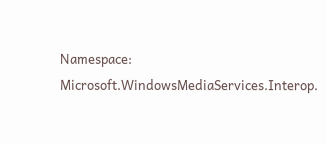Namespace: Microsoft.WindowsMediaServices.Interop.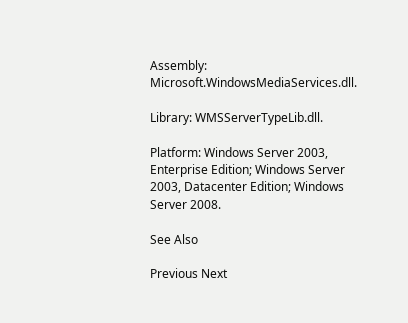Assembly: Microsoft.WindowsMediaServices.dll.

Library: WMSServerTypeLib.dll.

Platform: Windows Server 2003, Enterprise Edition; Windows Server 2003, Datacenter Edition; Windows Server 2008.

See Also

Previous Next